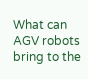What can AGV robots bring to the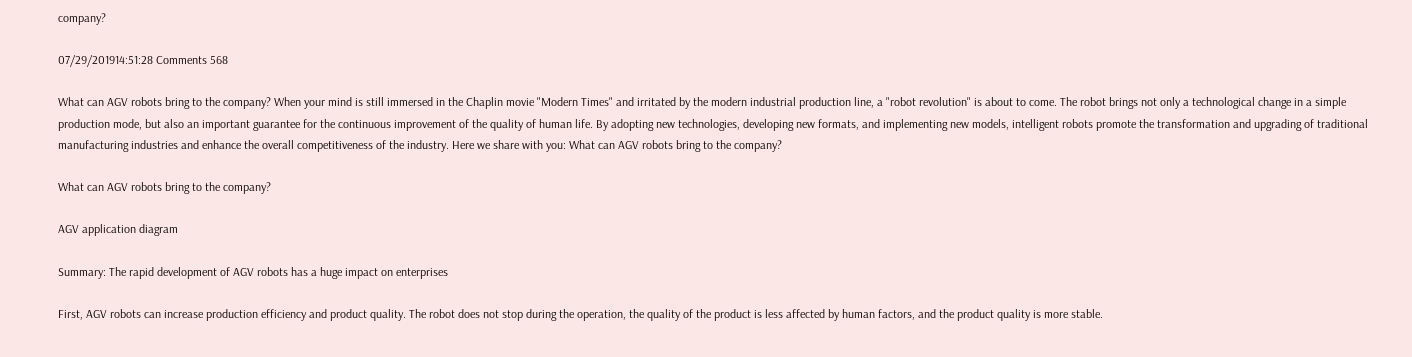company?

07/29/201914:51:28 Comments 568

What can AGV robots bring to the company? When your mind is still immersed in the Chaplin movie "Modern Times" and irritated by the modern industrial production line, a "robot revolution" is about to come. The robot brings not only a technological change in a simple production mode, but also an important guarantee for the continuous improvement of the quality of human life. By adopting new technologies, developing new formats, and implementing new models, intelligent robots promote the transformation and upgrading of traditional manufacturing industries and enhance the overall competitiveness of the industry. Here we share with you: What can AGV robots bring to the company?

What can AGV robots bring to the company?

AGV application diagram

Summary: The rapid development of AGV robots has a huge impact on enterprises

First, AGV robots can increase production efficiency and product quality. The robot does not stop during the operation, the quality of the product is less affected by human factors, and the product quality is more stable.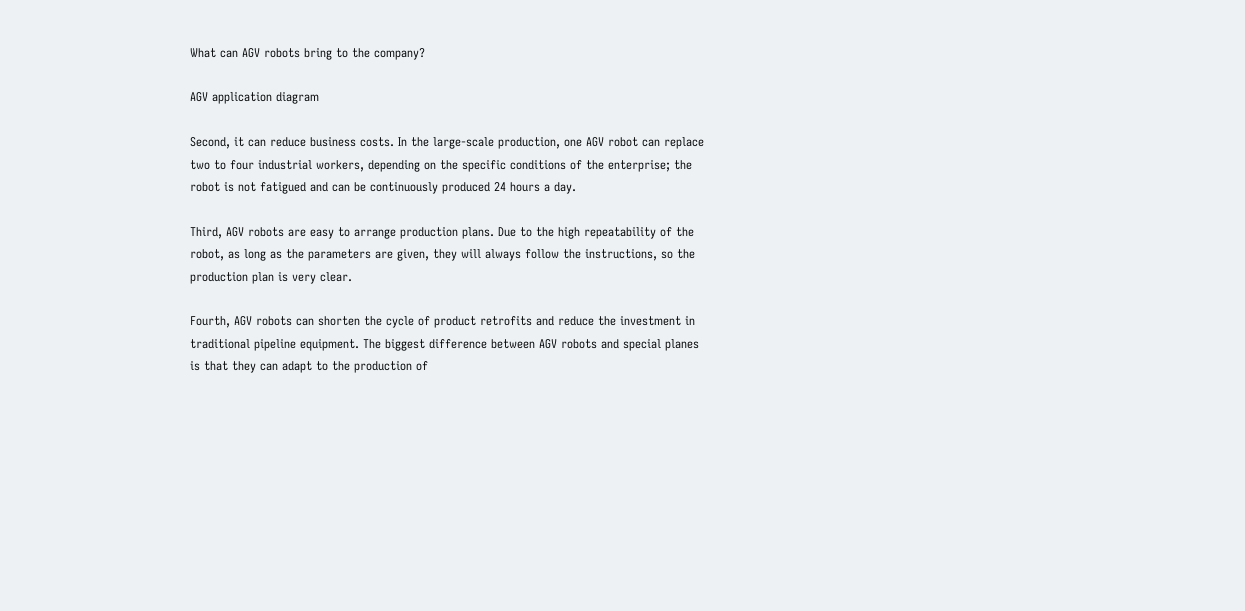What can AGV robots bring to the company?

AGV application diagram

Second, it can reduce business costs. In the large-scale production, one AGV robot can replace two to four industrial workers, depending on the specific conditions of the enterprise; the robot is not fatigued and can be continuously produced 24 hours a day.

Third, AGV robots are easy to arrange production plans. Due to the high repeatability of the robot, as long as the parameters are given, they will always follow the instructions, so the production plan is very clear.

Fourth, AGV robots can shorten the cycle of product retrofits and reduce the investment in traditional pipeline equipment. The biggest difference between AGV robots and special planes is that they can adapt to the production of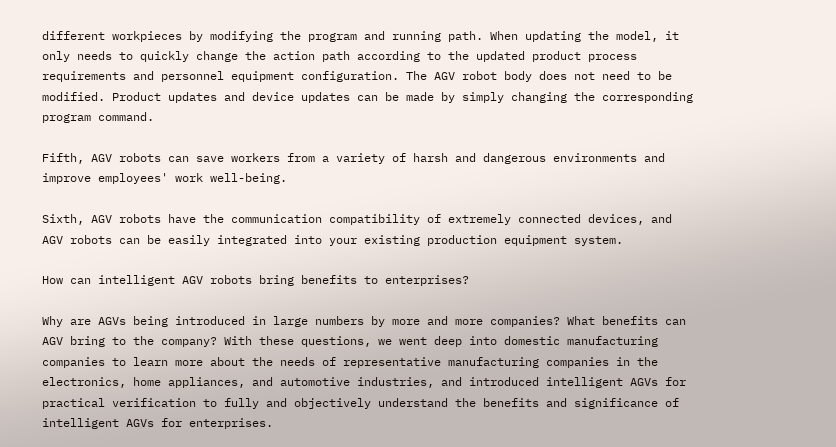different workpieces by modifying the program and running path. When updating the model, it only needs to quickly change the action path according to the updated product process requirements and personnel equipment configuration. The AGV robot body does not need to be modified. Product updates and device updates can be made by simply changing the corresponding program command.

Fifth, AGV robots can save workers from a variety of harsh and dangerous environments and improve employees' work well-being.

Sixth, AGV robots have the communication compatibility of extremely connected devices, and AGV robots can be easily integrated into your existing production equipment system.

How can intelligent AGV robots bring benefits to enterprises?

Why are AGVs being introduced in large numbers by more and more companies? What benefits can AGV bring to the company? With these questions, we went deep into domestic manufacturing companies to learn more about the needs of representative manufacturing companies in the electronics, home appliances, and automotive industries, and introduced intelligent AGVs for practical verification to fully and objectively understand the benefits and significance of intelligent AGVs for enterprises.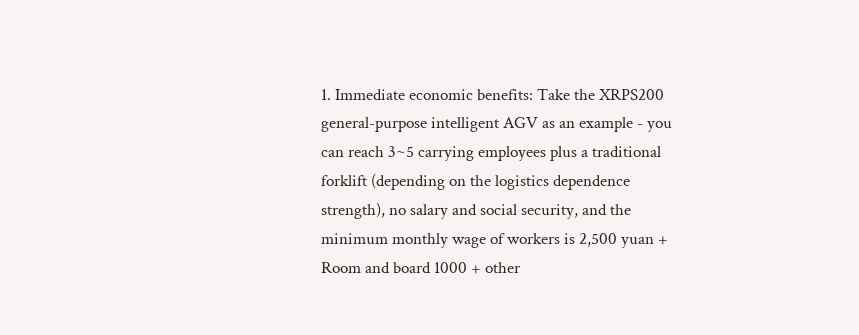1. Immediate economic benefits: Take the XRPS200 general-purpose intelligent AGV as an example - you can reach 3~5 carrying employees plus a traditional forklift (depending on the logistics dependence strength), no salary and social security, and the minimum monthly wage of workers is 2,500 yuan + Room and board 1000 + other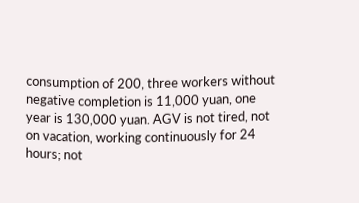consumption of 200, three workers without negative completion is 11,000 yuan, one year is 130,000 yuan. AGV is not tired, not on vacation, working continuously for 24 hours; not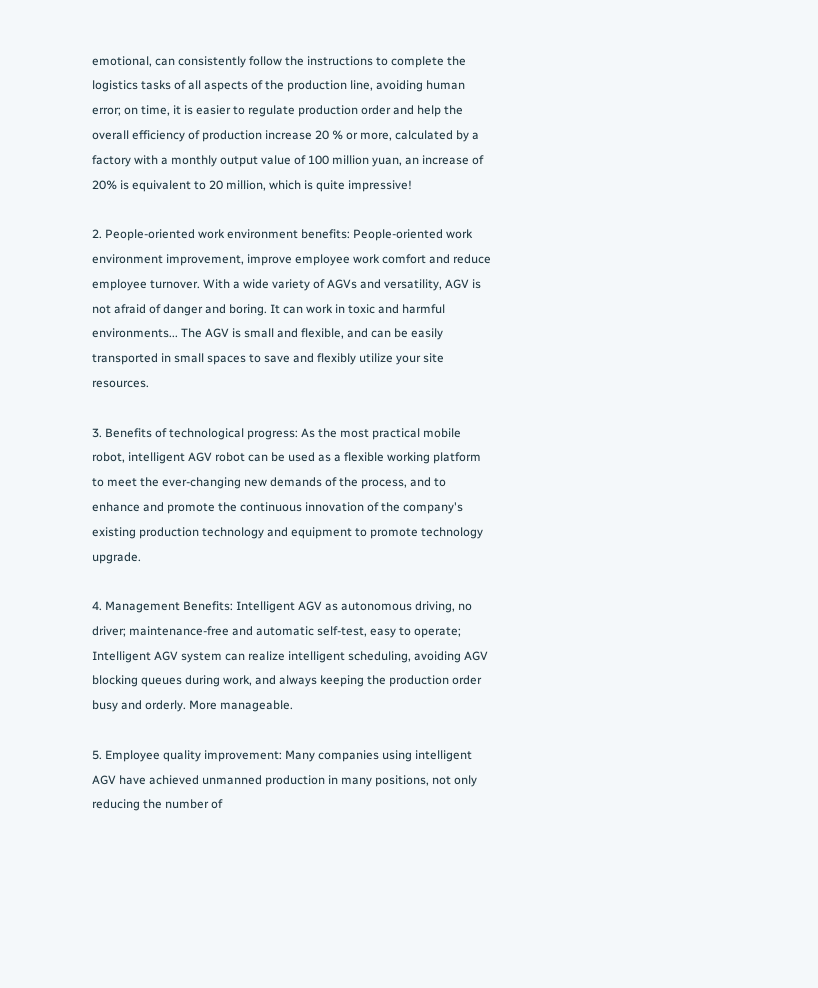emotional, can consistently follow the instructions to complete the logistics tasks of all aspects of the production line, avoiding human error; on time, it is easier to regulate production order and help the overall efficiency of production increase 20 % or more, calculated by a factory with a monthly output value of 100 million yuan, an increase of 20% is equivalent to 20 million, which is quite impressive!

2. People-oriented work environment benefits: People-oriented work environment improvement, improve employee work comfort and reduce employee turnover. With a wide variety of AGVs and versatility, AGV is not afraid of danger and boring. It can work in toxic and harmful environments... The AGV is small and flexible, and can be easily transported in small spaces to save and flexibly utilize your site resources.

3. Benefits of technological progress: As the most practical mobile robot, intelligent AGV robot can be used as a flexible working platform to meet the ever-changing new demands of the process, and to enhance and promote the continuous innovation of the company's existing production technology and equipment to promote technology upgrade.

4. Management Benefits: Intelligent AGV as autonomous driving, no driver; maintenance-free and automatic self-test, easy to operate; Intelligent AGV system can realize intelligent scheduling, avoiding AGV blocking queues during work, and always keeping the production order busy and orderly. More manageable.

5. Employee quality improvement: Many companies using intelligent AGV have achieved unmanned production in many positions, not only reducing the number of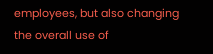employees, but also changing the overall use of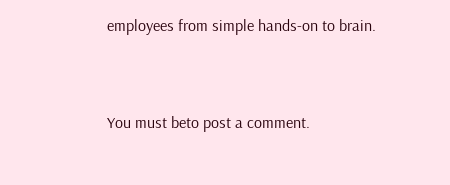employees from simple hands-on to brain.


You must beto post a comment.